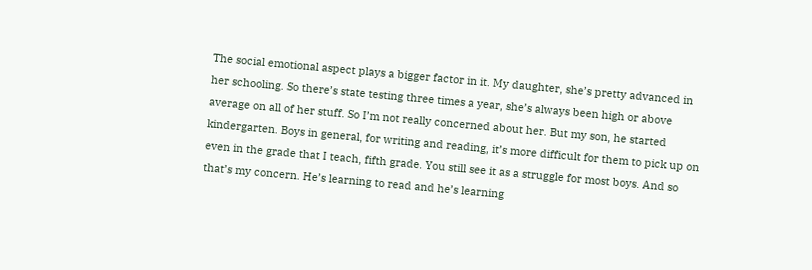The social emotional aspect plays a bigger factor in it. My daughter, she’s pretty advanced in her schooling. So there’s state testing three times a year, she’s always been high or above average on all of her stuff. So I’m not really concerned about her. But my son, he started kindergarten. Boys in general, for writing and reading, it’s more difficult for them to pick up on even in the grade that I teach, fifth grade. You still see it as a struggle for most boys. And so that’s my concern. He’s learning to read and he’s learning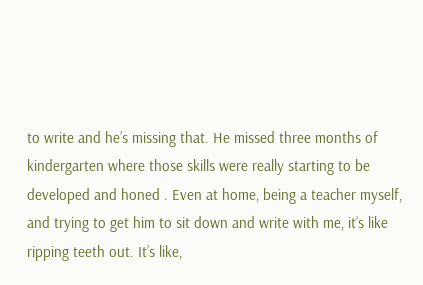to write and he’s missing that. He missed three months of kindergarten where those skills were really starting to be developed and honed . Even at home, being a teacher myself, and trying to get him to sit down and write with me, it’s like ripping teeth out. It’s like,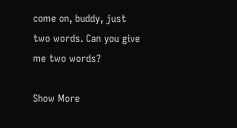come on, buddy, just two words. Can you give me two words?

Show More